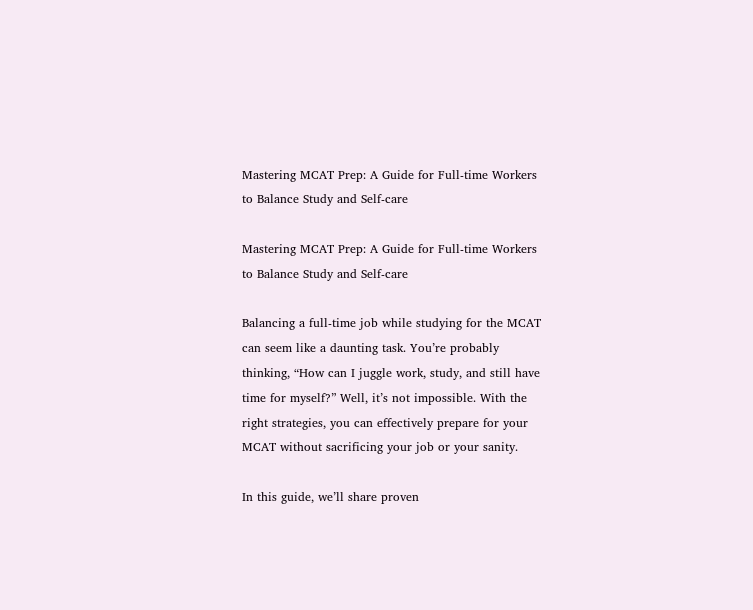Mastering MCAT Prep: A Guide for Full-time Workers to Balance Study and Self-care

Mastering MCAT Prep: A Guide for Full-time Workers to Balance Study and Self-care

Balancing a full-time job while studying for the MCAT can seem like a daunting task. You’re probably thinking, “How can I juggle work, study, and still have time for myself?” Well, it’s not impossible. With the right strategies, you can effectively prepare for your MCAT without sacrificing your job or your sanity.

In this guide, we’ll share proven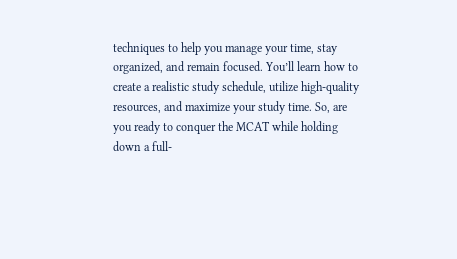techniques to help you manage your time, stay organized, and remain focused. You’ll learn how to create a realistic study schedule, utilize high-quality resources, and maximize your study time. So, are you ready to conquer the MCAT while holding down a full-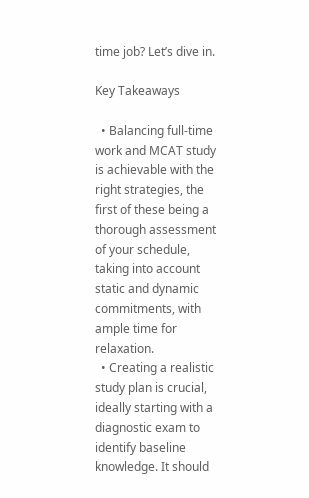time job? Let’s dive in.

Key Takeaways

  • Balancing full-time work and MCAT study is achievable with the right strategies, the first of these being a thorough assessment of your schedule, taking into account static and dynamic commitments, with ample time for relaxation.
  • Creating a realistic study plan is crucial, ideally starting with a diagnostic exam to identify baseline knowledge. It should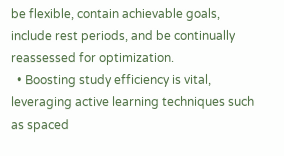be flexible, contain achievable goals, include rest periods, and be continually reassessed for optimization.
  • Boosting study efficiency is vital, leveraging active learning techniques such as spaced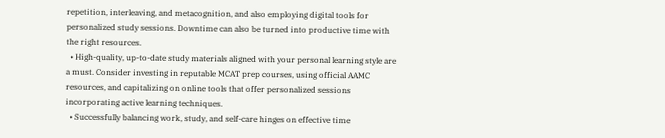repetition, interleaving, and metacognition, and also employing digital tools for personalized study sessions. Downtime can also be turned into productive time with the right resources.
  • High-quality, up-to-date study materials aligned with your personal learning style are a must. Consider investing in reputable MCAT prep courses, using official AAMC resources, and capitalizing on online tools that offer personalized sessions incorporating active learning techniques.
  • Successfully balancing work, study, and self-care hinges on effective time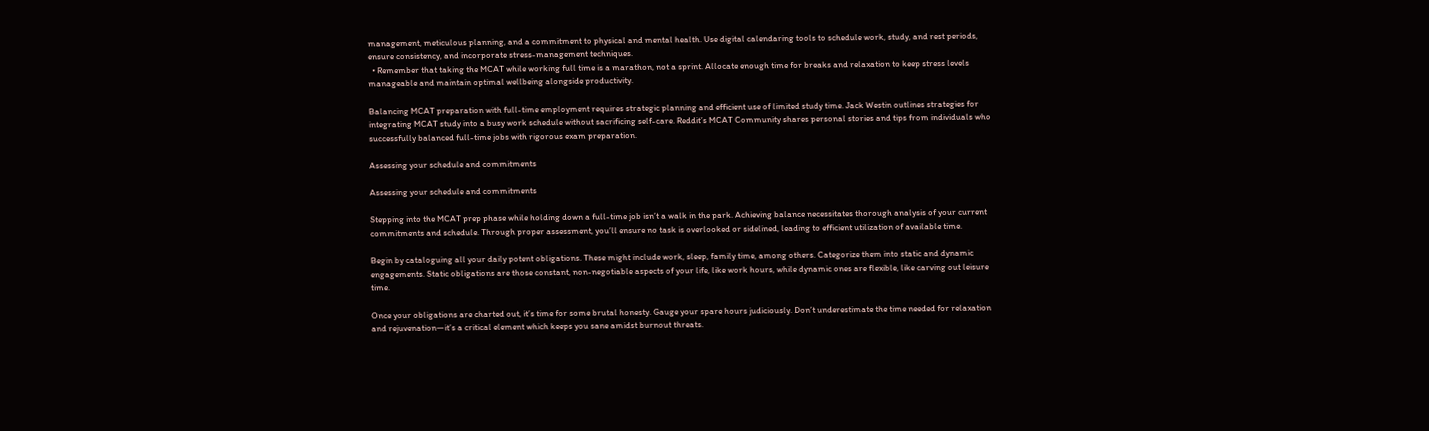management, meticulous planning, and a commitment to physical and mental health. Use digital calendaring tools to schedule work, study, and rest periods, ensure consistency, and incorporate stress-management techniques.
  • Remember that taking the MCAT while working full time is a marathon, not a sprint. Allocate enough time for breaks and relaxation to keep stress levels manageable and maintain optimal wellbeing alongside productivity.

Balancing MCAT preparation with full-time employment requires strategic planning and efficient use of limited study time. Jack Westin outlines strategies for integrating MCAT study into a busy work schedule without sacrificing self-care. Reddit’s MCAT Community shares personal stories and tips from individuals who successfully balanced full-time jobs with rigorous exam preparation.

Assessing your schedule and commitments

Assessing your schedule and commitments

Stepping into the MCAT prep phase while holding down a full-time job isn’t a walk in the park. Achieving balance necessitates thorough analysis of your current commitments and schedule. Through proper assessment, you’ll ensure no task is overlooked or sidelined, leading to efficient utilization of available time.

Begin by cataloguing all your daily potent obligations. These might include work, sleep, family time, among others. Categorize them into static and dynamic engagements. Static obligations are those constant, non-negotiable aspects of your life, like work hours, while dynamic ones are flexible, like carving out leisure time.

Once your obligations are charted out, it’s time for some brutal honesty. Gauge your spare hours judiciously. Don’t underestimate the time needed for relaxation and rejuvenation—it’s a critical element which keeps you sane amidst burnout threats.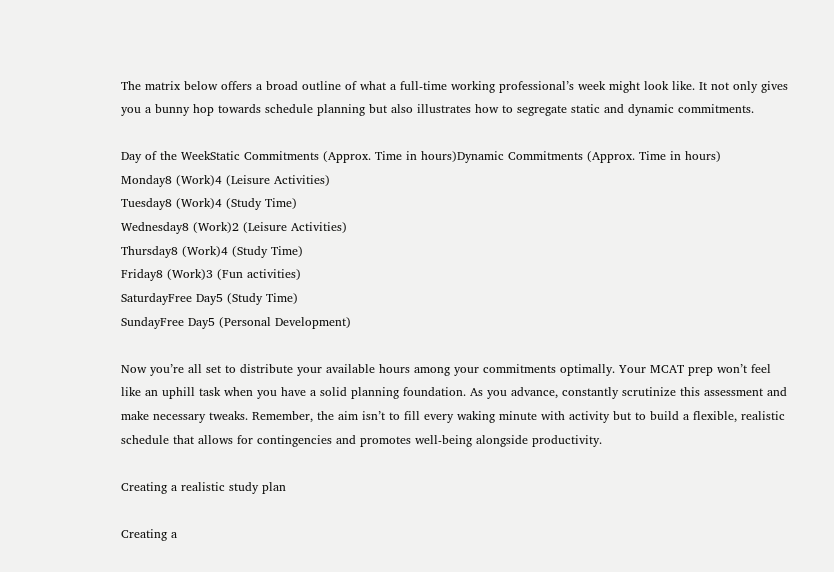The matrix below offers a broad outline of what a full-time working professional’s week might look like. It not only gives you a bunny hop towards schedule planning but also illustrates how to segregate static and dynamic commitments.

Day of the WeekStatic Commitments (Approx. Time in hours)Dynamic Commitments (Approx. Time in hours)
Monday8 (Work)4 (Leisure Activities)
Tuesday8 (Work)4 (Study Time)
Wednesday8 (Work)2 (Leisure Activities)
Thursday8 (Work)4 (Study Time)
Friday8 (Work)3 (Fun activities)
SaturdayFree Day5 (Study Time)
SundayFree Day5 (Personal Development)

Now you’re all set to distribute your available hours among your commitments optimally. Your MCAT prep won’t feel like an uphill task when you have a solid planning foundation. As you advance, constantly scrutinize this assessment and make necessary tweaks. Remember, the aim isn’t to fill every waking minute with activity but to build a flexible, realistic schedule that allows for contingencies and promotes well-being alongside productivity.

Creating a realistic study plan

Creating a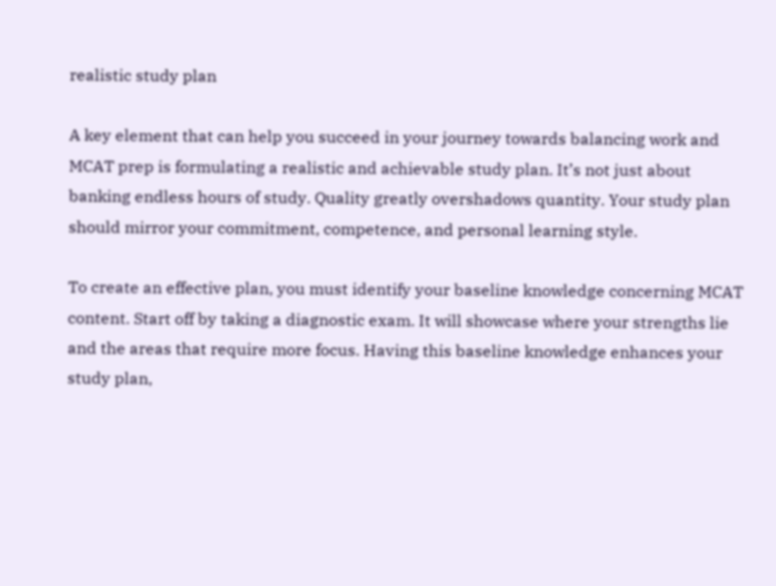realistic study plan

A key element that can help you succeed in your journey towards balancing work and MCAT prep is formulating a realistic and achievable study plan. It’s not just about banking endless hours of study. Quality greatly overshadows quantity. Your study plan should mirror your commitment, competence, and personal learning style.

To create an effective plan, you must identify your baseline knowledge concerning MCAT content. Start off by taking a diagnostic exam. It will showcase where your strengths lie and the areas that require more focus. Having this baseline knowledge enhances your study plan,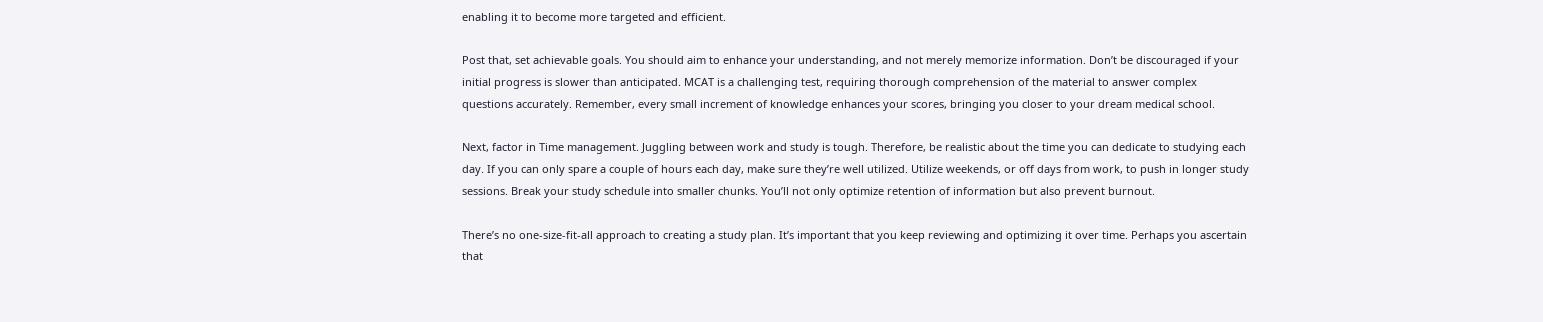enabling it to become more targeted and efficient.

Post that, set achievable goals. You should aim to enhance your understanding, and not merely memorize information. Don’t be discouraged if your initial progress is slower than anticipated. MCAT is a challenging test, requiring thorough comprehension of the material to answer complex questions accurately. Remember, every small increment of knowledge enhances your scores, bringing you closer to your dream medical school.

Next, factor in Time management. Juggling between work and study is tough. Therefore, be realistic about the time you can dedicate to studying each day. If you can only spare a couple of hours each day, make sure they’re well utilized. Utilize weekends, or off days from work, to push in longer study sessions. Break your study schedule into smaller chunks. You’ll not only optimize retention of information but also prevent burnout.

There’s no one-size-fit-all approach to creating a study plan. It’s important that you keep reviewing and optimizing it over time. Perhaps you ascertain that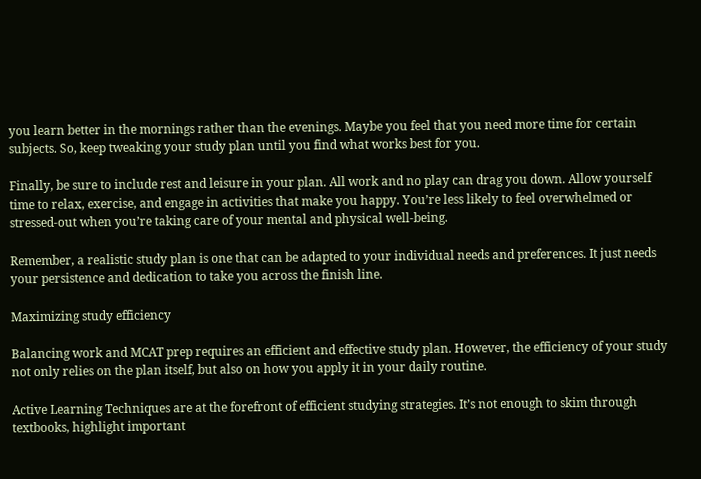you learn better in the mornings rather than the evenings. Maybe you feel that you need more time for certain subjects. So, keep tweaking your study plan until you find what works best for you.

Finally, be sure to include rest and leisure in your plan. All work and no play can drag you down. Allow yourself time to relax, exercise, and engage in activities that make you happy. You’re less likely to feel overwhelmed or stressed-out when you’re taking care of your mental and physical well-being.

Remember, a realistic study plan is one that can be adapted to your individual needs and preferences. It just needs your persistence and dedication to take you across the finish line.

Maximizing study efficiency

Balancing work and MCAT prep requires an efficient and effective study plan. However, the efficiency of your study not only relies on the plan itself, but also on how you apply it in your daily routine.

Active Learning Techniques are at the forefront of efficient studying strategies. It’s not enough to skim through textbooks, highlight important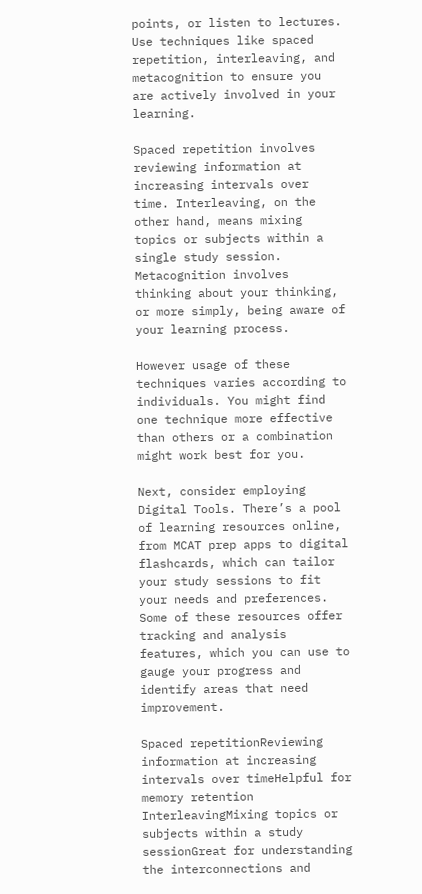points, or listen to lectures. Use techniques like spaced repetition, interleaving, and metacognition to ensure you are actively involved in your learning.

Spaced repetition involves reviewing information at increasing intervals over time. Interleaving, on the other hand, means mixing topics or subjects within a single study session. Metacognition involves thinking about your thinking, or more simply, being aware of your learning process.

However usage of these techniques varies according to individuals. You might find one technique more effective than others or a combination might work best for you.

Next, consider employing Digital Tools. There’s a pool of learning resources online, from MCAT prep apps to digital flashcards, which can tailor your study sessions to fit your needs and preferences. Some of these resources offer tracking and analysis features, which you can use to gauge your progress and identify areas that need improvement.

Spaced repetitionReviewing information at increasing intervals over timeHelpful for memory retention
InterleavingMixing topics or subjects within a study sessionGreat for understanding the interconnections and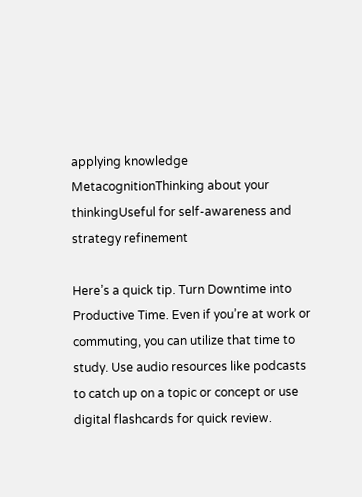applying knowledge
MetacognitionThinking about your thinkingUseful for self-awareness and strategy refinement

Here’s a quick tip. Turn Downtime into Productive Time. Even if you’re at work or commuting, you can utilize that time to study. Use audio resources like podcasts to catch up on a topic or concept or use digital flashcards for quick review.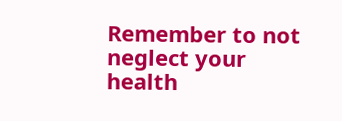Remember to not neglect your health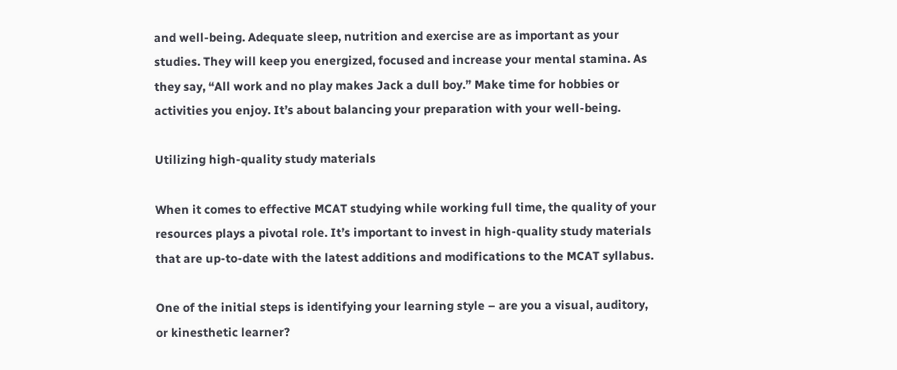and well-being. Adequate sleep, nutrition and exercise are as important as your studies. They will keep you energized, focused and increase your mental stamina. As they say, “All work and no play makes Jack a dull boy.” Make time for hobbies or activities you enjoy. It’s about balancing your preparation with your well-being.

Utilizing high-quality study materials

When it comes to effective MCAT studying while working full time, the quality of your resources plays a pivotal role. It’s important to invest in high-quality study materials that are up-to-date with the latest additions and modifications to the MCAT syllabus.

One of the initial steps is identifying your learning style – are you a visual, auditory, or kinesthetic learner?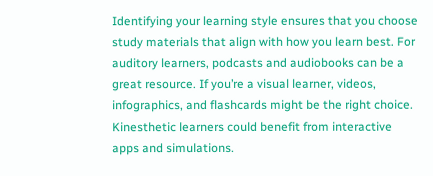Identifying your learning style ensures that you choose study materials that align with how you learn best. For auditory learners, podcasts and audiobooks can be a great resource. If you’re a visual learner, videos, infographics, and flashcards might be the right choice. Kinesthetic learners could benefit from interactive apps and simulations.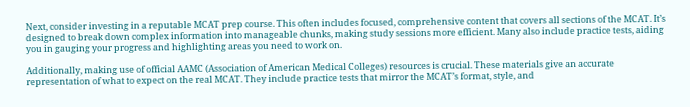Next, consider investing in a reputable MCAT prep course. This often includes focused, comprehensive content that covers all sections of the MCAT. It’s designed to break down complex information into manageable chunks, making study sessions more efficient. Many also include practice tests, aiding you in gauging your progress and highlighting areas you need to work on.

Additionally, making use of official AAMC (Association of American Medical Colleges) resources is crucial. These materials give an accurate representation of what to expect on the real MCAT. They include practice tests that mirror the MCAT’s format, style, and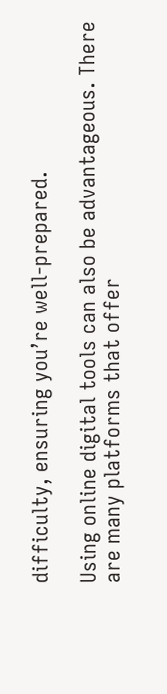difficulty, ensuring you’re well-prepared.

Using online digital tools can also be advantageous. There are many platforms that offer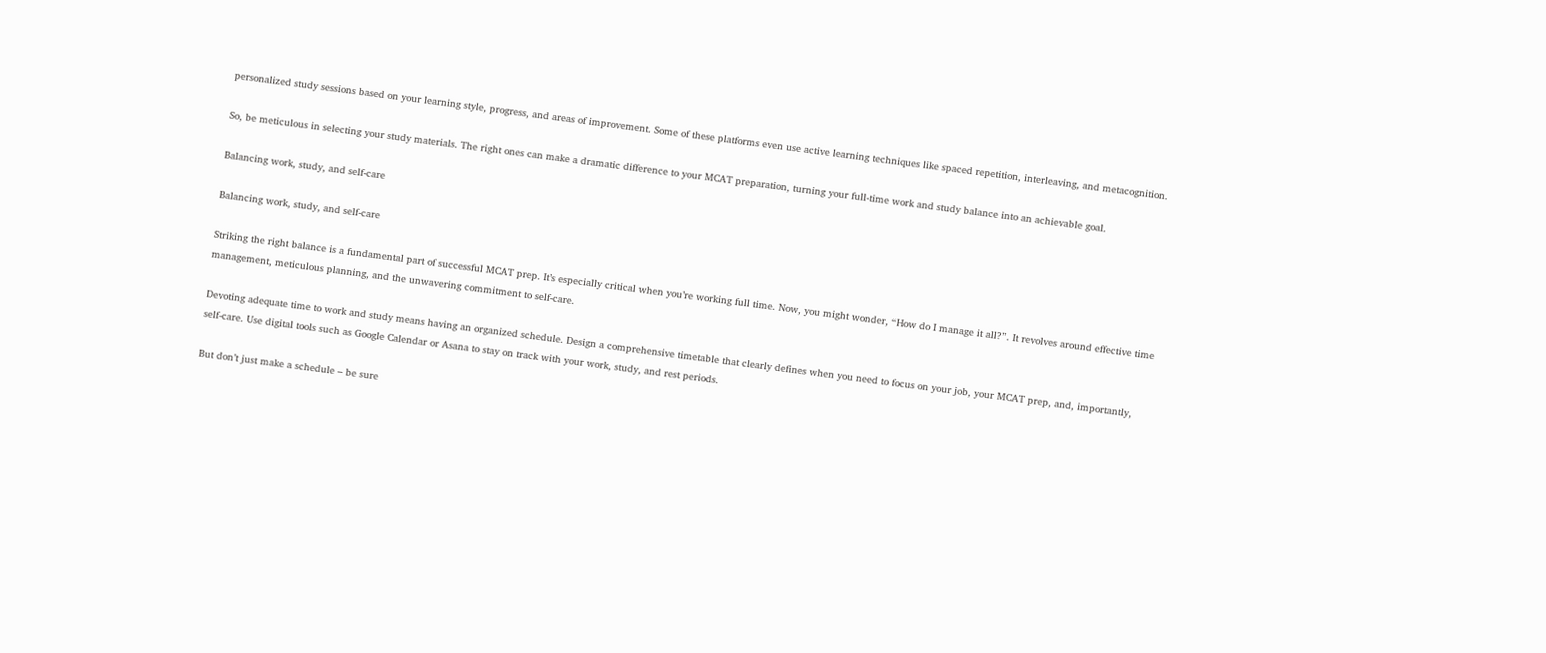personalized study sessions based on your learning style, progress, and areas of improvement. Some of these platforms even use active learning techniques like spaced repetition, interleaving, and metacognition.

So, be meticulous in selecting your study materials. The right ones can make a dramatic difference to your MCAT preparation, turning your full-time work and study balance into an achievable goal.

Balancing work, study, and self-care

Balancing work, study, and self-care

Striking the right balance is a fundamental part of successful MCAT prep. It’s especially critical when you’re working full time. Now, you might wonder, “How do I manage it all?”. It revolves around effective time management, meticulous planning, and the unwavering commitment to self-care.

Devoting adequate time to work and study means having an organized schedule. Design a comprehensive timetable that clearly defines when you need to focus on your job, your MCAT prep, and, importantly, self-care. Use digital tools such as Google Calendar or Asana to stay on track with your work, study, and rest periods.

But don’t just make a schedule – be sure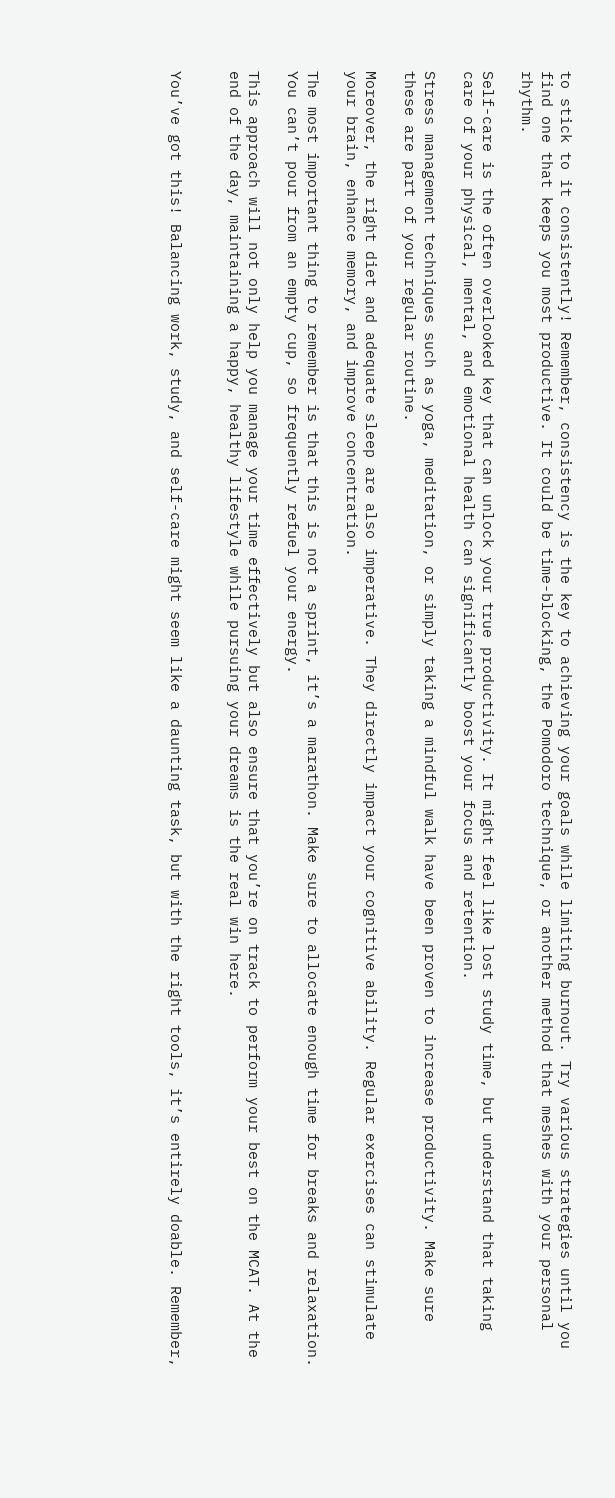to stick to it consistently! Remember, consistency is the key to achieving your goals while limiting burnout. Try various strategies until you find one that keeps you most productive. It could be time-blocking, the Pomodoro technique, or another method that meshes with your personal rhythm.

Self-care is the often overlooked key that can unlock your true productivity. It might feel like lost study time, but understand that taking care of your physical, mental, and emotional health can significantly boost your focus and retention.

Stress management techniques such as yoga, meditation, or simply taking a mindful walk have been proven to increase productivity. Make sure these are part of your regular routine.

Moreover, the right diet and adequate sleep are also imperative. They directly impact your cognitive ability. Regular exercises can stimulate your brain, enhance memory, and improve concentration.

The most important thing to remember is that this is not a sprint, it’s a marathon. Make sure to allocate enough time for breaks and relaxation. You can’t pour from an empty cup, so frequently refuel your energy.

This approach will not only help you manage your time effectively but also ensure that you’re on track to perform your best on the MCAT. At the end of the day, maintaining a happy, healthy lifestyle while pursuing your dreams is the real win here.


You’ve got this! Balancing work, study, and self-care might seem like a daunting task, but with the right tools, it’s entirely doable. Remember,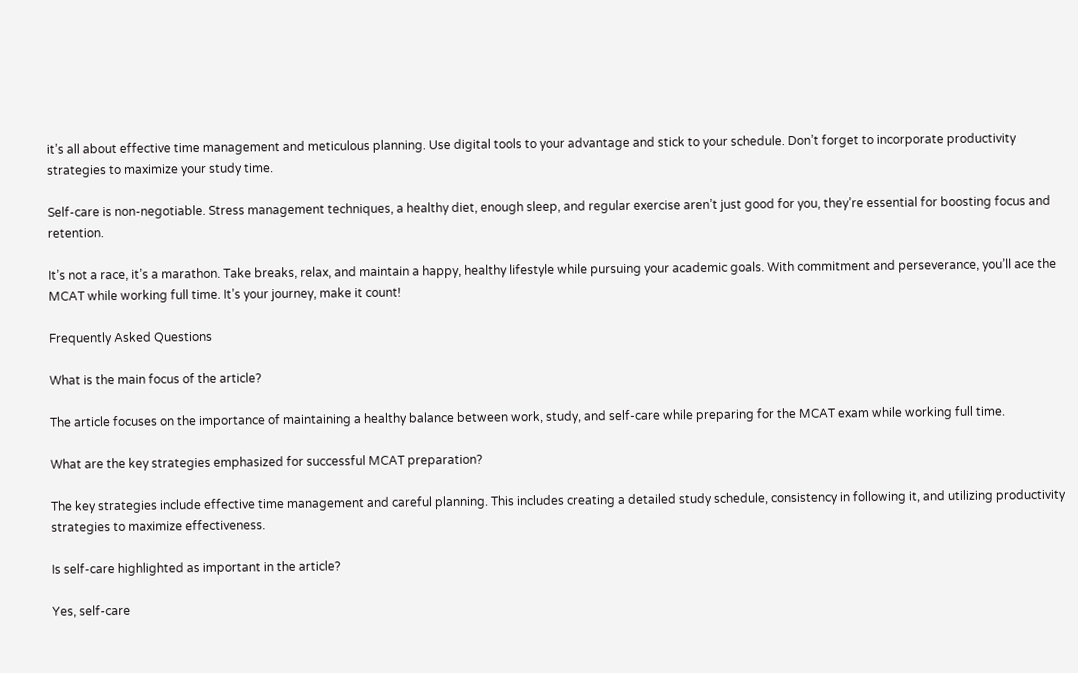it’s all about effective time management and meticulous planning. Use digital tools to your advantage and stick to your schedule. Don’t forget to incorporate productivity strategies to maximize your study time.

Self-care is non-negotiable. Stress management techniques, a healthy diet, enough sleep, and regular exercise aren’t just good for you, they’re essential for boosting focus and retention.

It’s not a race, it’s a marathon. Take breaks, relax, and maintain a happy, healthy lifestyle while pursuing your academic goals. With commitment and perseverance, you’ll ace the MCAT while working full time. It’s your journey, make it count!

Frequently Asked Questions

What is the main focus of the article?

The article focuses on the importance of maintaining a healthy balance between work, study, and self-care while preparing for the MCAT exam while working full time.

What are the key strategies emphasized for successful MCAT preparation?

The key strategies include effective time management and careful planning. This includes creating a detailed study schedule, consistency in following it, and utilizing productivity strategies to maximize effectiveness.

Is self-care highlighted as important in the article?

Yes, self-care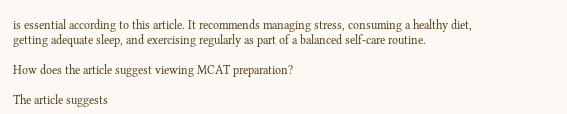is essential according to this article. It recommends managing stress, consuming a healthy diet, getting adequate sleep, and exercising regularly as part of a balanced self-care routine.

How does the article suggest viewing MCAT preparation?

The article suggests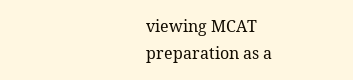viewing MCAT preparation as a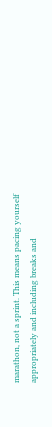marathon, not a sprint. This means pacing yourself appropriately and including breaks and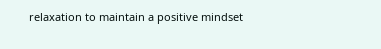relaxation to maintain a positive mindset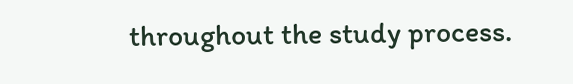throughout the study process.